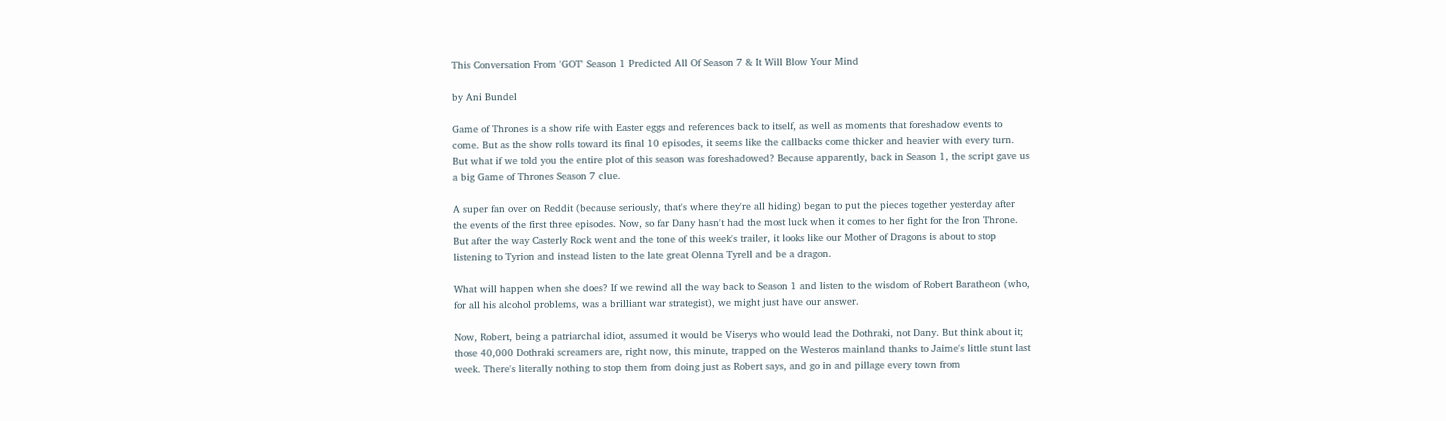This Conversation From 'GOT' Season 1 Predicted All Of Season 7 & It Will Blow Your Mind

by Ani Bundel

Game of Thrones is a show rife with Easter eggs and references back to itself, as well as moments that foreshadow events to come. But as the show rolls toward its final 10 episodes, it seems like the callbacks come thicker and heavier with every turn. But what if we told you the entire plot of this season was foreshadowed? Because apparently, back in Season 1, the script gave us a big Game of Thrones Season 7 clue.

A super fan over on Reddit (because seriously, that's where they're all hiding) began to put the pieces together yesterday after the events of the first three episodes. Now, so far Dany hasn't had the most luck when it comes to her fight for the Iron Throne. But after the way Casterly Rock went and the tone of this week's trailer, it looks like our Mother of Dragons is about to stop listening to Tyrion and instead listen to the late great Olenna Tyrell and be a dragon.

What will happen when she does? If we rewind all the way back to Season 1 and listen to the wisdom of Robert Baratheon (who, for all his alcohol problems, was a brilliant war strategist), we might just have our answer.

Now, Robert, being a patriarchal idiot, assumed it would be Viserys who would lead the Dothraki, not Dany. But think about it; those 40,000 Dothraki screamers are, right now, this minute, trapped on the Westeros mainland thanks to Jaime's little stunt last week. There's literally nothing to stop them from doing just as Robert says, and go in and pillage every town from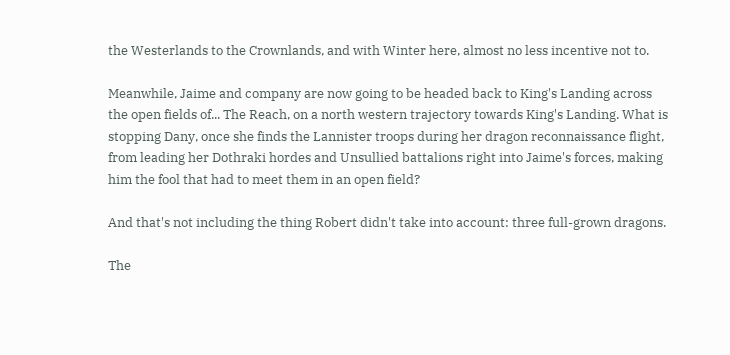the Westerlands to the Crownlands, and with Winter here, almost no less incentive not to.

Meanwhile, Jaime and company are now going to be headed back to King's Landing across the open fields of... The Reach, on a north western trajectory towards King's Landing. What is stopping Dany, once she finds the Lannister troops during her dragon reconnaissance flight, from leading her Dothraki hordes and Unsullied battalions right into Jaime's forces, making him the fool that had to meet them in an open field?

And that's not including the thing Robert didn't take into account: three full-grown dragons.

The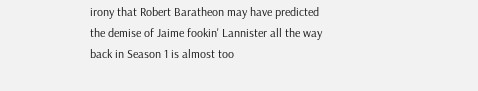irony that Robert Baratheon may have predicted the demise of Jaime fookin' Lannister all the way back in Season 1 is almost too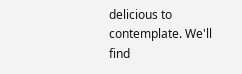delicious to contemplate. We'll find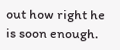out how right he is soon enough.